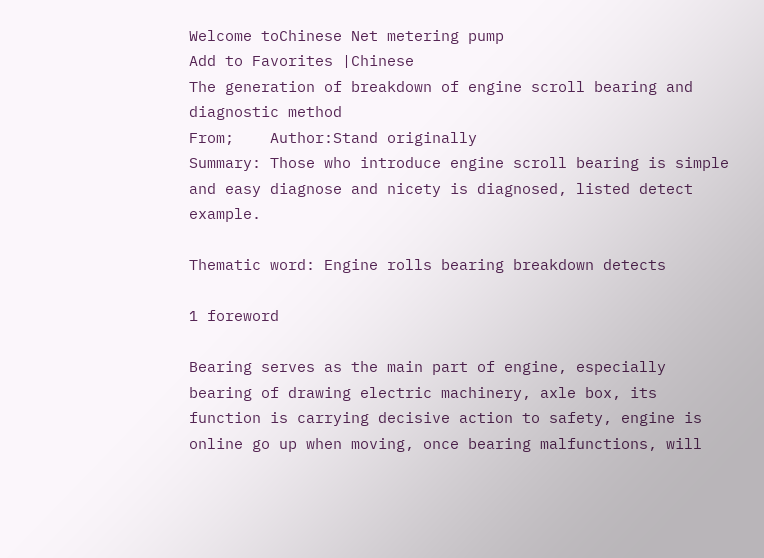Welcome toChinese Net metering pump
Add to Favorites |Chinese
The generation of breakdown of engine scroll bearing and diagnostic method
From;    Author:Stand originally
Summary: Those who introduce engine scroll bearing is simple and easy diagnose and nicety is diagnosed, listed detect example.

Thematic word: Engine rolls bearing breakdown detects

1 foreword

Bearing serves as the main part of engine, especially bearing of drawing electric machinery, axle box, its function is carrying decisive action to safety, engine is online go up when moving, once bearing malfunctions, will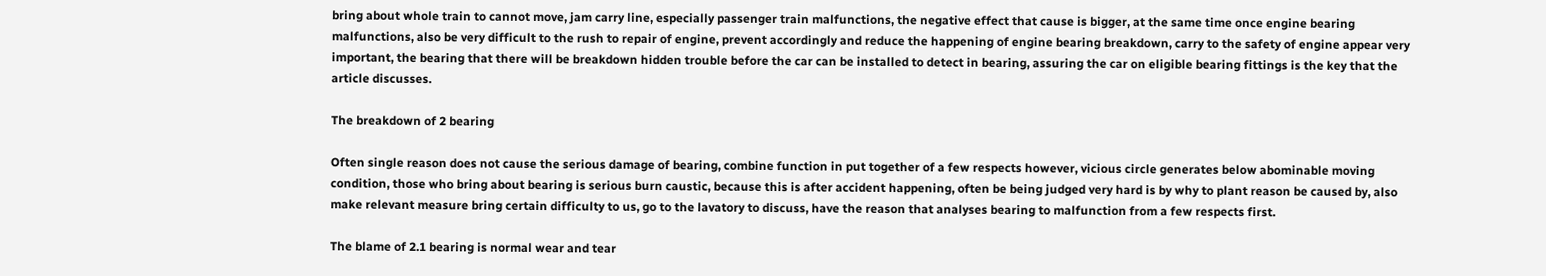bring about whole train to cannot move, jam carry line, especially passenger train malfunctions, the negative effect that cause is bigger, at the same time once engine bearing malfunctions, also be very difficult to the rush to repair of engine, prevent accordingly and reduce the happening of engine bearing breakdown, carry to the safety of engine appear very important, the bearing that there will be breakdown hidden trouble before the car can be installed to detect in bearing, assuring the car on eligible bearing fittings is the key that the article discusses.

The breakdown of 2 bearing

Often single reason does not cause the serious damage of bearing, combine function in put together of a few respects however, vicious circle generates below abominable moving condition, those who bring about bearing is serious burn caustic, because this is after accident happening, often be being judged very hard is by why to plant reason be caused by, also make relevant measure bring certain difficulty to us, go to the lavatory to discuss, have the reason that analyses bearing to malfunction from a few respects first.

The blame of 2.1 bearing is normal wear and tear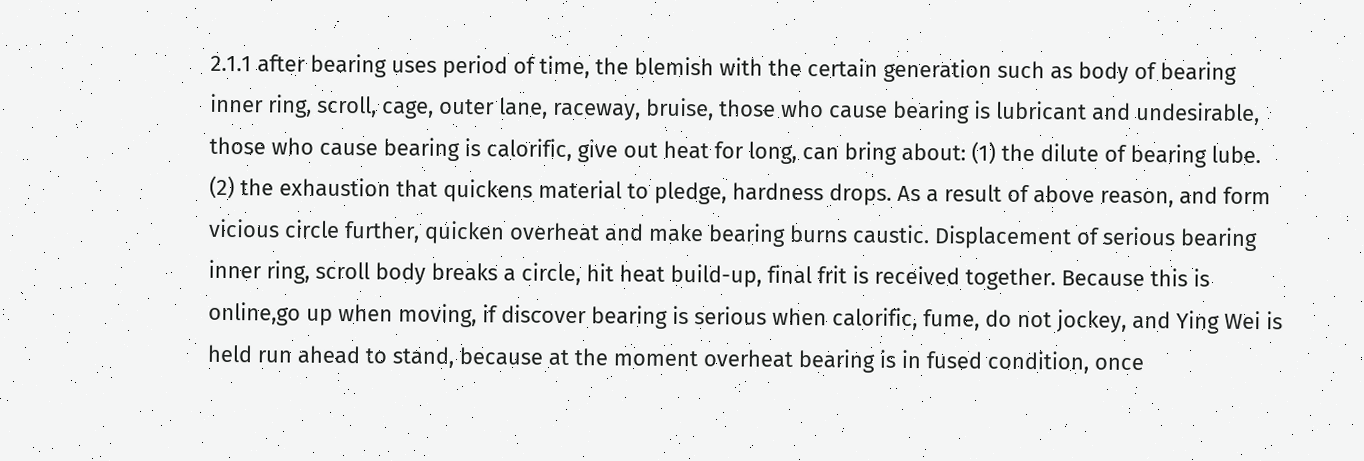2.1.1 after bearing uses period of time, the blemish with the certain generation such as body of bearing inner ring, scroll, cage, outer lane, raceway, bruise, those who cause bearing is lubricant and undesirable, those who cause bearing is calorific, give out heat for long, can bring about: (1) the dilute of bearing lube. (2) the exhaustion that quickens material to pledge, hardness drops. As a result of above reason, and form vicious circle further, quicken overheat and make bearing burns caustic. Displacement of serious bearing inner ring, scroll body breaks a circle, hit heat build-up, final frit is received together. Because this is online,go up when moving, if discover bearing is serious when calorific, fume, do not jockey, and Ying Wei is held run ahead to stand, because at the moment overheat bearing is in fused condition, once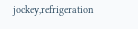jockey,refrigeration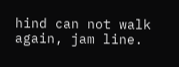hind can not walk again, jam line.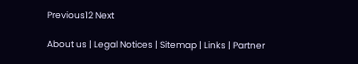Previous12 Next

About us | Legal Notices | Sitemap | Links | Partner